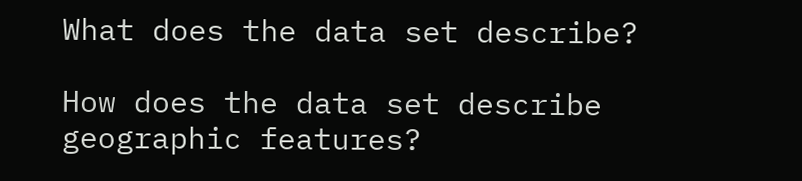What does the data set describe?

How does the data set describe geographic features?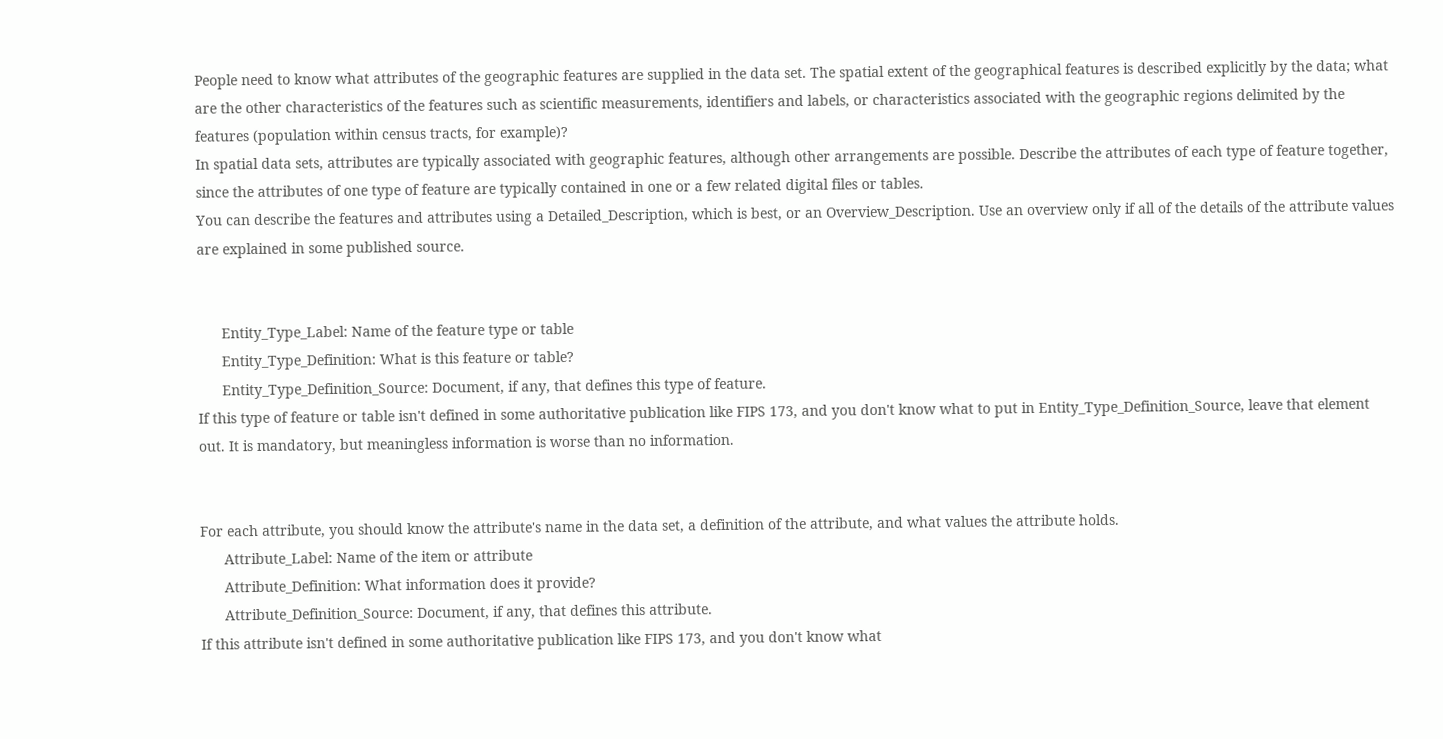People need to know what attributes of the geographic features are supplied in the data set. The spatial extent of the geographical features is described explicitly by the data; what are the other characteristics of the features such as scientific measurements, identifiers and labels, or characteristics associated with the geographic regions delimited by the features (population within census tracts, for example)?
In spatial data sets, attributes are typically associated with geographic features, although other arrangements are possible. Describe the attributes of each type of feature together, since the attributes of one type of feature are typically contained in one or a few related digital files or tables.
You can describe the features and attributes using a Detailed_Description, which is best, or an Overview_Description. Use an overview only if all of the details of the attribute values are explained in some published source.


      Entity_Type_Label: Name of the feature type or table
      Entity_Type_Definition: What is this feature or table?
      Entity_Type_Definition_Source: Document, if any, that defines this type of feature.
If this type of feature or table isn't defined in some authoritative publication like FIPS 173, and you don't know what to put in Entity_Type_Definition_Source, leave that element out. It is mandatory, but meaningless information is worse than no information.


For each attribute, you should know the attribute's name in the data set, a definition of the attribute, and what values the attribute holds.
      Attribute_Label: Name of the item or attribute
      Attribute_Definition: What information does it provide?
      Attribute_Definition_Source: Document, if any, that defines this attribute.
If this attribute isn't defined in some authoritative publication like FIPS 173, and you don't know what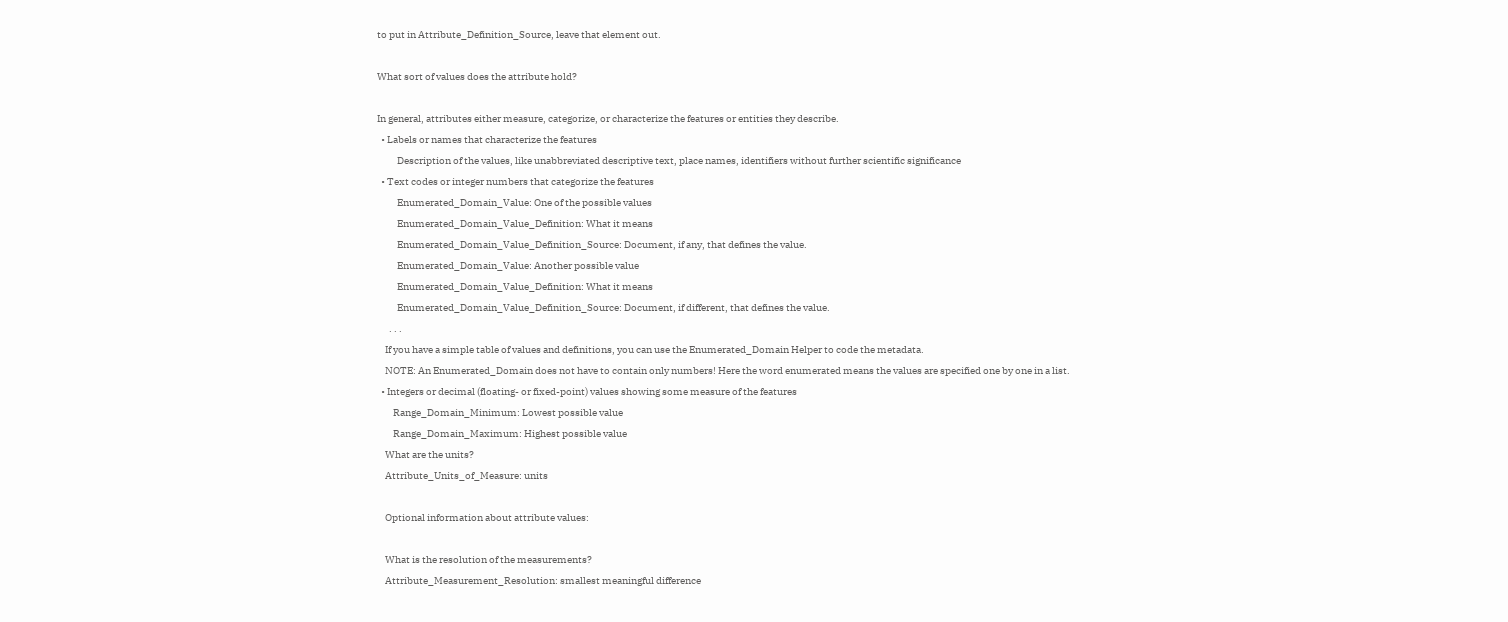to put in Attribute_Definition_Source, leave that element out.

What sort of values does the attribute hold?

In general, attributes either measure, categorize, or characterize the features or entities they describe.
  • Labels or names that characterize the features
          Description of the values, like unabbreviated descriptive text, place names, identifiers without further scientific significance
  • Text codes or integer numbers that categorize the features
          Enumerated_Domain_Value: One of the possible values
          Enumerated_Domain_Value_Definition: What it means
          Enumerated_Domain_Value_Definition_Source: Document, if any, that defines the value.
          Enumerated_Domain_Value: Another possible value
          Enumerated_Domain_Value_Definition: What it means
          Enumerated_Domain_Value_Definition_Source: Document, if different, that defines the value.
      . . .
    If you have a simple table of values and definitions, you can use the Enumerated_Domain Helper to code the metadata.
    NOTE: An Enumerated_Domain does not have to contain only numbers! Here the word enumerated means the values are specified one by one in a list.
  • Integers or decimal (floating- or fixed-point) values showing some measure of the features
        Range_Domain_Minimum: Lowest possible value
        Range_Domain_Maximum: Highest possible value
    What are the units?
    Attribute_Units_of_Measure: units

    Optional information about attribute values:

    What is the resolution of the measurements?
    Attribute_Measurement_Resolution: smallest meaningful difference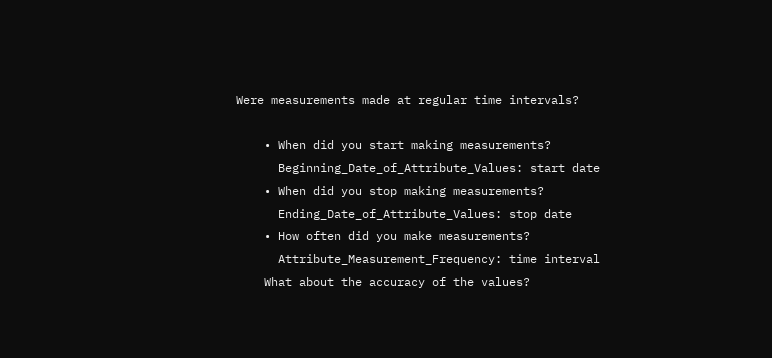Were measurements made at regular time intervals?

    • When did you start making measurements?
      Beginning_Date_of_Attribute_Values: start date
    • When did you stop making measurements?
      Ending_Date_of_Attribute_Values: stop date
    • How often did you make measurements?
      Attribute_Measurement_Frequency: time interval
    What about the accuracy of the values?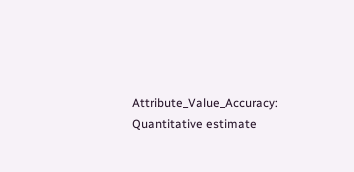Attribute_Value_Accuracy: Quantitative estimate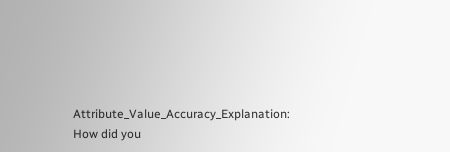Attribute_Value_Accuracy_Explanation: How did you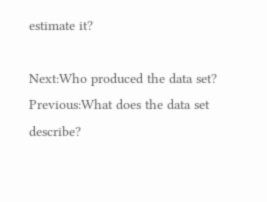estimate it?

Next:Who produced the data set?
Previous:What does the data set describe?